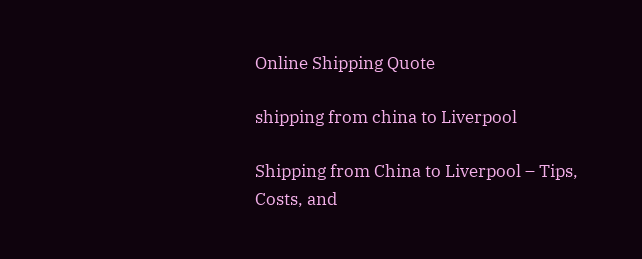Online Shipping Quote

shipping from china to Liverpool

Shipping from China to Liverpool – Tips, Costs, and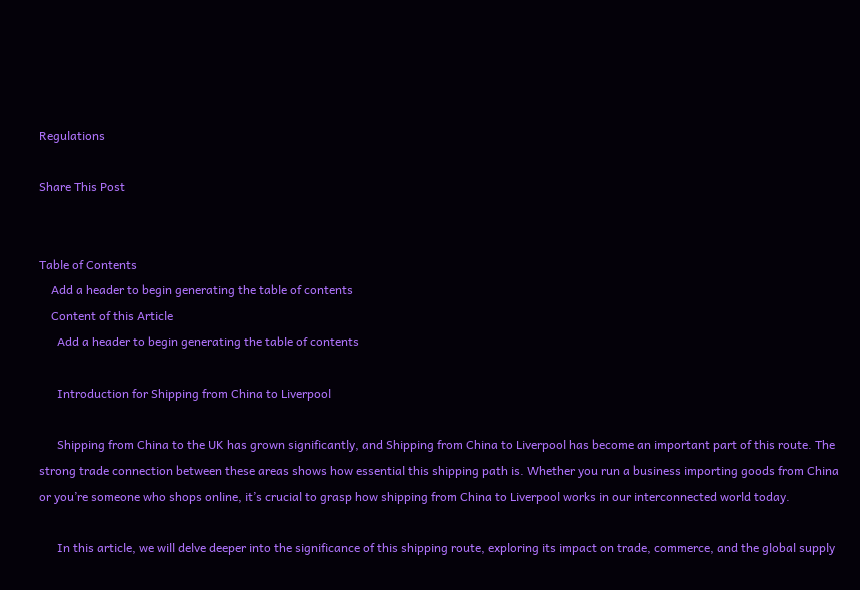Regulations

Share This Post


Table of Contents
    Add a header to begin generating the table of contents
    Content of this Article
      Add a header to begin generating the table of contents

      Introduction for Shipping from China to Liverpool

      Shipping from China to the UK has grown significantly, and Shipping from China to Liverpool has become an important part of this route. The strong trade connection between these areas shows how essential this shipping path is. Whether you run a business importing goods from China or you’re someone who shops online, it’s crucial to grasp how shipping from China to Liverpool works in our interconnected world today.

      In this article, we will delve deeper into the significance of this shipping route, exploring its impact on trade, commerce, and the global supply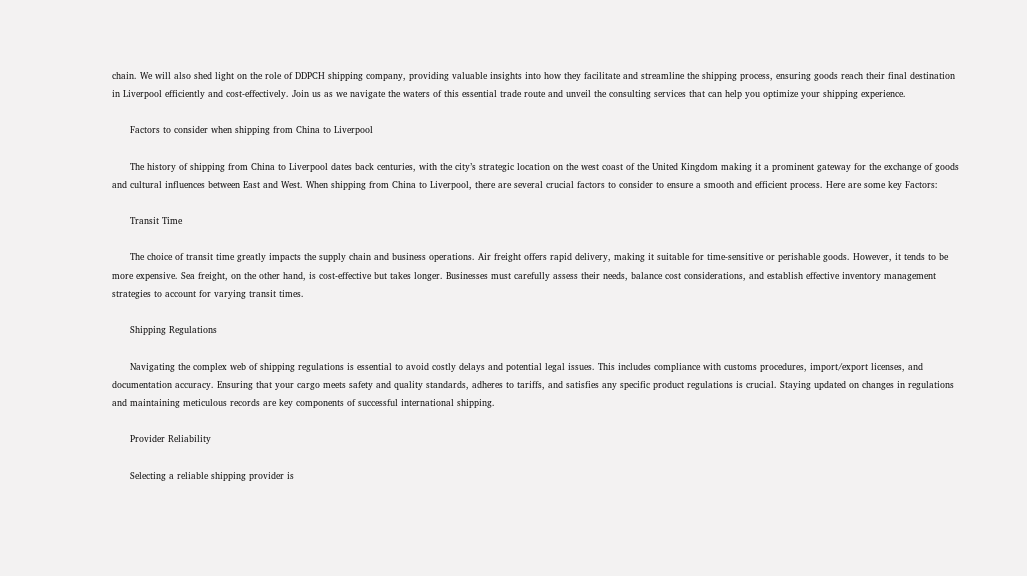chain. We will also shed light on the role of DDPCH shipping company, providing valuable insights into how they facilitate and streamline the shipping process, ensuring goods reach their final destination in Liverpool efficiently and cost-effectively. Join us as we navigate the waters of this essential trade route and unveil the consulting services that can help you optimize your shipping experience.

      Factors to consider when shipping from China to Liverpool

      The history of shipping from China to Liverpool dates back centuries, with the city’s strategic location on the west coast of the United Kingdom making it a prominent gateway for the exchange of goods and cultural influences between East and West. When shipping from China to Liverpool, there are several crucial factors to consider to ensure a smooth and efficient process. Here are some key Factors:

      Transit Time

      The choice of transit time greatly impacts the supply chain and business operations. Air freight offers rapid delivery, making it suitable for time-sensitive or perishable goods. However, it tends to be more expensive. Sea freight, on the other hand, is cost-effective but takes longer. Businesses must carefully assess their needs, balance cost considerations, and establish effective inventory management strategies to account for varying transit times.

      Shipping Regulations

      Navigating the complex web of shipping regulations is essential to avoid costly delays and potential legal issues. This includes compliance with customs procedures, import/export licenses, and documentation accuracy. Ensuring that your cargo meets safety and quality standards, adheres to tariffs, and satisfies any specific product regulations is crucial. Staying updated on changes in regulations and maintaining meticulous records are key components of successful international shipping.

      Provider Reliability

      Selecting a reliable shipping provider is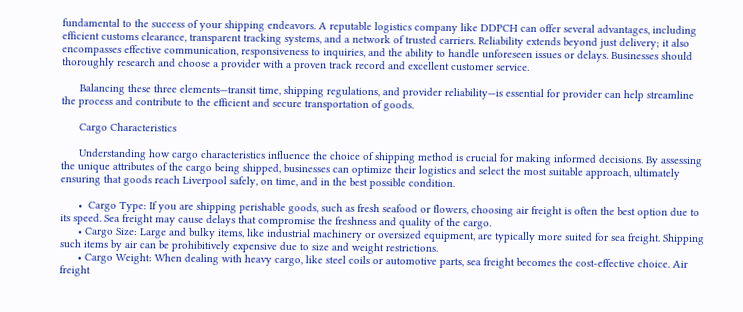fundamental to the success of your shipping endeavors. A reputable logistics company like DDPCH can offer several advantages, including efficient customs clearance, transparent tracking systems, and a network of trusted carriers. Reliability extends beyond just delivery; it also encompasses effective communication, responsiveness to inquiries, and the ability to handle unforeseen issues or delays. Businesses should thoroughly research and choose a provider with a proven track record and excellent customer service.

      Balancing these three elements—transit time, shipping regulations, and provider reliability—is essential for provider can help streamline the process and contribute to the efficient and secure transportation of goods.

      Cargo Characteristics

      Understanding how cargo characteristics influence the choice of shipping method is crucial for making informed decisions. By assessing the unique attributes of the cargo being shipped, businesses can optimize their logistics and select the most suitable approach, ultimately ensuring that goods reach Liverpool safely, on time, and in the best possible condition.

      •  Cargo Type: If you are shipping perishable goods, such as fresh seafood or flowers, choosing air freight is often the best option due to its speed. Sea freight may cause delays that compromise the freshness and quality of the cargo.
      • Cargo Size: Large and bulky items, like industrial machinery or oversized equipment, are typically more suited for sea freight. Shipping such items by air can be prohibitively expensive due to size and weight restrictions.
      • Cargo Weight: When dealing with heavy cargo, like steel coils or automotive parts, sea freight becomes the cost-effective choice. Air freight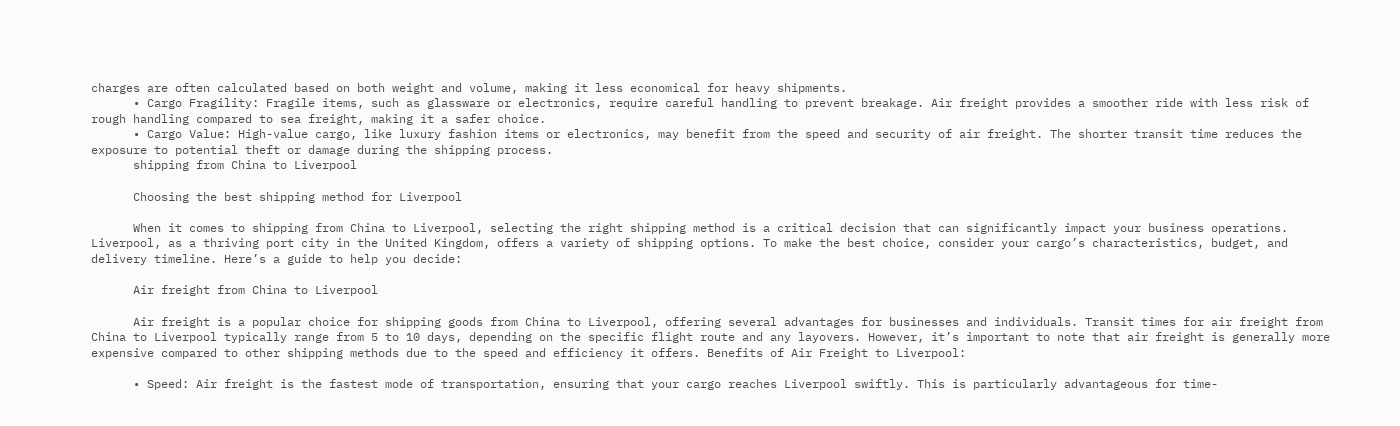charges are often calculated based on both weight and volume, making it less economical for heavy shipments.
      • Cargo Fragility: Fragile items, such as glassware or electronics, require careful handling to prevent breakage. Air freight provides a smoother ride with less risk of rough handling compared to sea freight, making it a safer choice.
      • Cargo Value: High-value cargo, like luxury fashion items or electronics, may benefit from the speed and security of air freight. The shorter transit time reduces the exposure to potential theft or damage during the shipping process.
      shipping from China to Liverpool

      Choosing the best shipping method for Liverpool

      When it comes to shipping from China to Liverpool, selecting the right shipping method is a critical decision that can significantly impact your business operations. Liverpool, as a thriving port city in the United Kingdom, offers a variety of shipping options. To make the best choice, consider your cargo’s characteristics, budget, and delivery timeline. Here’s a guide to help you decide:

      Air freight from China to Liverpool

      Air freight is a popular choice for shipping goods from China to Liverpool, offering several advantages for businesses and individuals. Transit times for air freight from China to Liverpool typically range from 5 to 10 days, depending on the specific flight route and any layovers. However, it’s important to note that air freight is generally more expensive compared to other shipping methods due to the speed and efficiency it offers. Benefits of Air Freight to Liverpool:

      • Speed: Air freight is the fastest mode of transportation, ensuring that your cargo reaches Liverpool swiftly. This is particularly advantageous for time-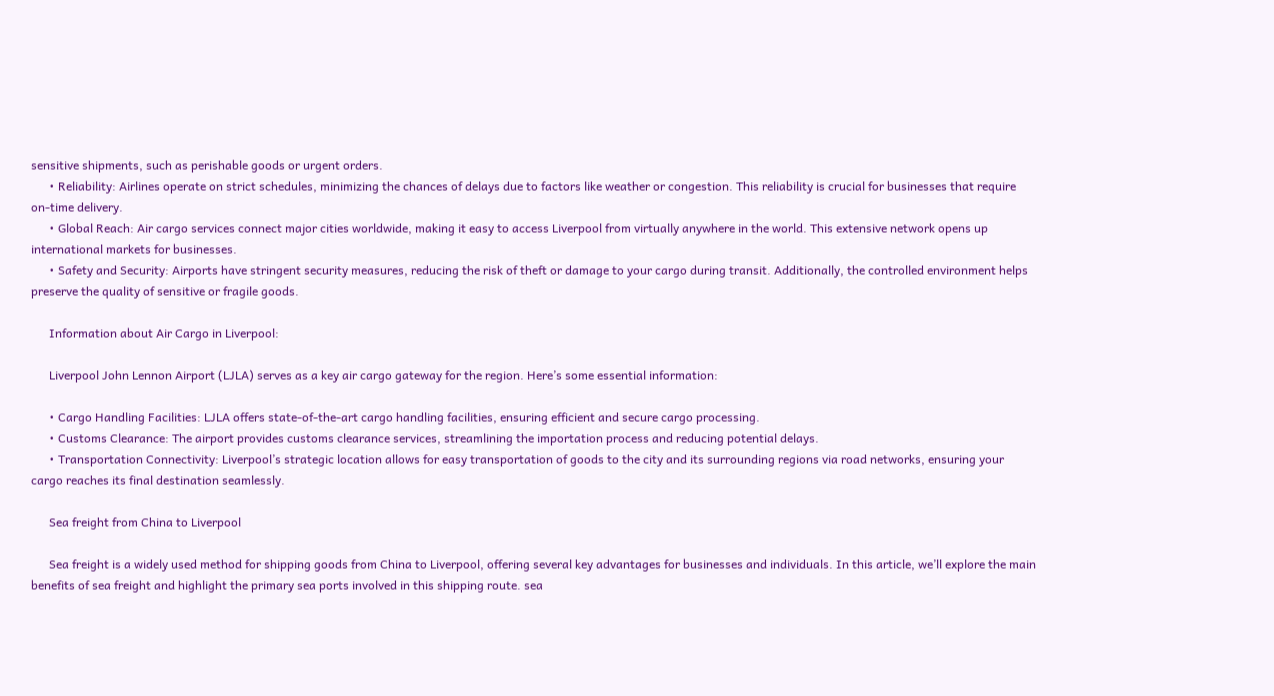sensitive shipments, such as perishable goods or urgent orders.
      • Reliability: Airlines operate on strict schedules, minimizing the chances of delays due to factors like weather or congestion. This reliability is crucial for businesses that require on-time delivery.
      • Global Reach: Air cargo services connect major cities worldwide, making it easy to access Liverpool from virtually anywhere in the world. This extensive network opens up international markets for businesses.
      • Safety and Security: Airports have stringent security measures, reducing the risk of theft or damage to your cargo during transit. Additionally, the controlled environment helps preserve the quality of sensitive or fragile goods.

      Information about Air Cargo in Liverpool:

      Liverpool John Lennon Airport (LJLA) serves as a key air cargo gateway for the region. Here’s some essential information:

      • Cargo Handling Facilities: LJLA offers state-of-the-art cargo handling facilities, ensuring efficient and secure cargo processing.
      • Customs Clearance: The airport provides customs clearance services, streamlining the importation process and reducing potential delays.
      • Transportation Connectivity: Liverpool’s strategic location allows for easy transportation of goods to the city and its surrounding regions via road networks, ensuring your cargo reaches its final destination seamlessly.

      Sea freight from China to Liverpool

      Sea freight is a widely used method for shipping goods from China to Liverpool, offering several key advantages for businesses and individuals. In this article, we’ll explore the main benefits of sea freight and highlight the primary sea ports involved in this shipping route. sea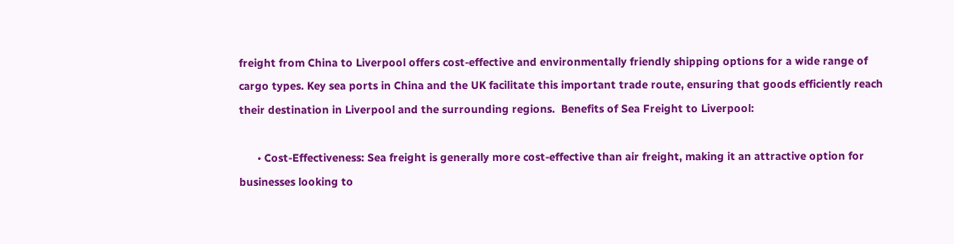freight from China to Liverpool offers cost-effective and environmentally friendly shipping options for a wide range of cargo types. Key sea ports in China and the UK facilitate this important trade route, ensuring that goods efficiently reach their destination in Liverpool and the surrounding regions.  Benefits of Sea Freight to Liverpool:

      • Cost-Effectiveness: Sea freight is generally more cost-effective than air freight, making it an attractive option for businesses looking to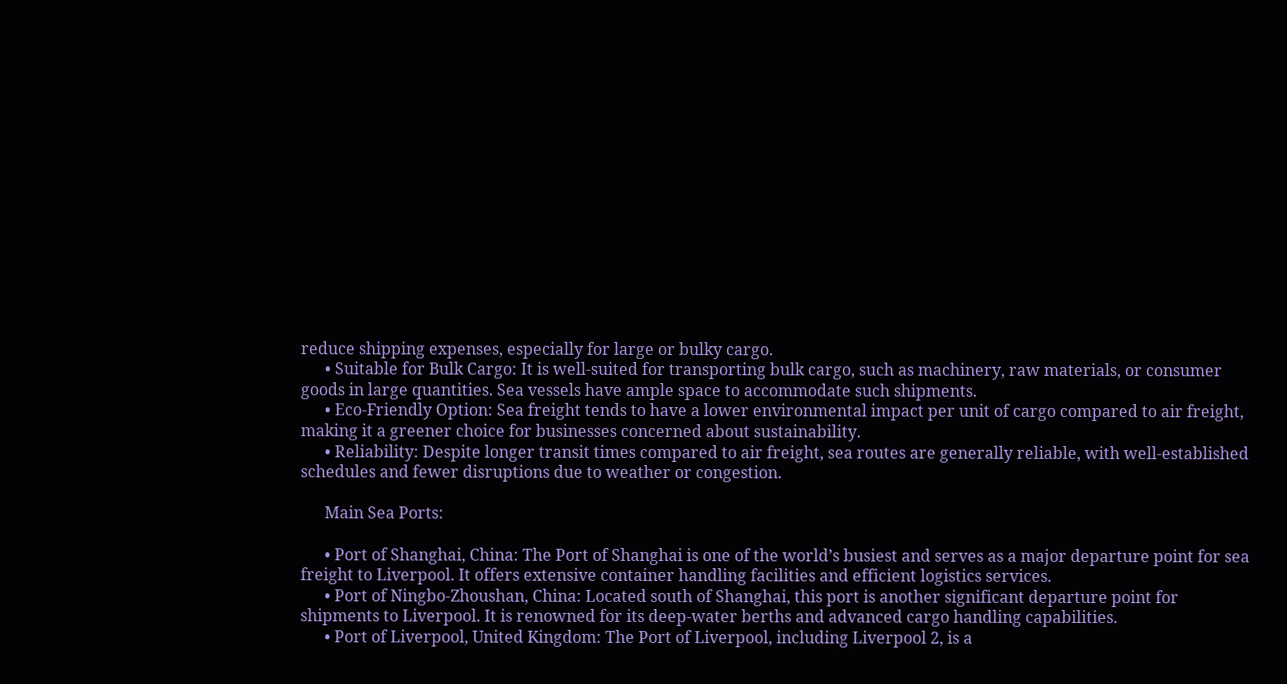reduce shipping expenses, especially for large or bulky cargo.
      • Suitable for Bulk Cargo: It is well-suited for transporting bulk cargo, such as machinery, raw materials, or consumer goods in large quantities. Sea vessels have ample space to accommodate such shipments.
      • Eco-Friendly Option: Sea freight tends to have a lower environmental impact per unit of cargo compared to air freight, making it a greener choice for businesses concerned about sustainability.
      • Reliability: Despite longer transit times compared to air freight, sea routes are generally reliable, with well-established schedules and fewer disruptions due to weather or congestion.

      Main Sea Ports:

      • Port of Shanghai, China: The Port of Shanghai is one of the world’s busiest and serves as a major departure point for sea freight to Liverpool. It offers extensive container handling facilities and efficient logistics services.
      • Port of Ningbo-Zhoushan, China: Located south of Shanghai, this port is another significant departure point for shipments to Liverpool. It is renowned for its deep-water berths and advanced cargo handling capabilities.
      • Port of Liverpool, United Kingdom: The Port of Liverpool, including Liverpool 2, is a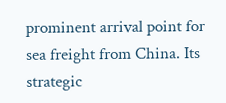prominent arrival point for sea freight from China. Its strategic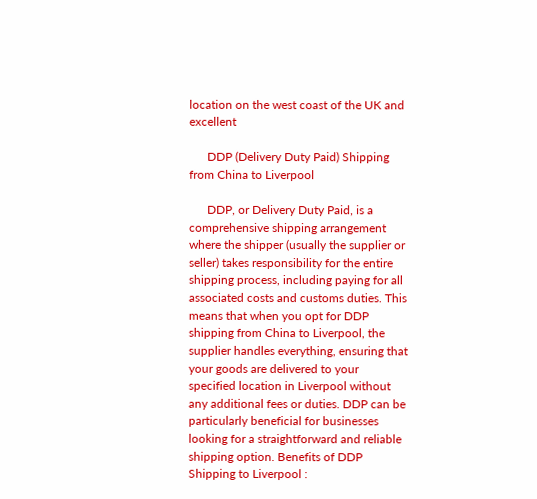location on the west coast of the UK and excellent

      DDP (Delivery Duty Paid) Shipping from China to Liverpool

      DDP, or Delivery Duty Paid, is a comprehensive shipping arrangement where the shipper (usually the supplier or seller) takes responsibility for the entire shipping process, including paying for all associated costs and customs duties. This means that when you opt for DDP shipping from China to Liverpool, the supplier handles everything, ensuring that your goods are delivered to your specified location in Liverpool without any additional fees or duties. DDP can be particularly beneficial for businesses looking for a straightforward and reliable shipping option. Benefits of DDP Shipping to Liverpool :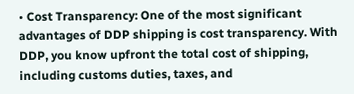• Cost Transparency: One of the most significant advantages of DDP shipping is cost transparency. With DDP, you know upfront the total cost of shipping, including customs duties, taxes, and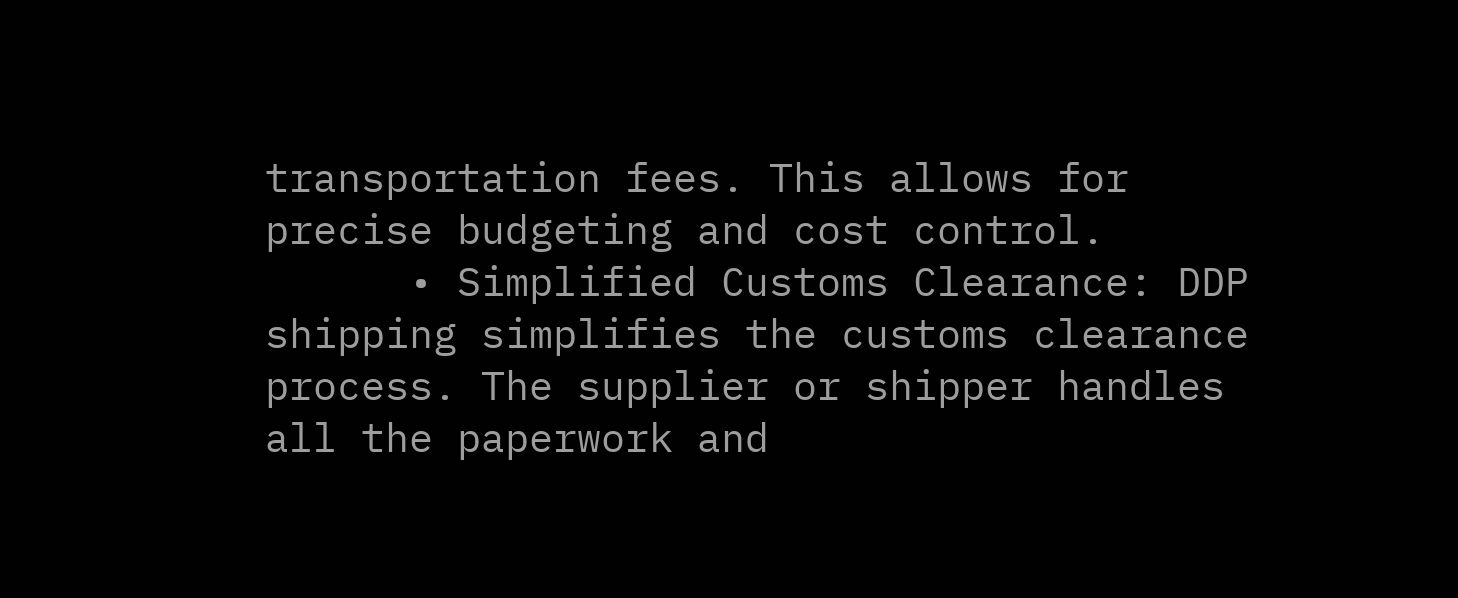transportation fees. This allows for precise budgeting and cost control.
      • Simplified Customs Clearance: DDP shipping simplifies the customs clearance process. The supplier or shipper handles all the paperwork and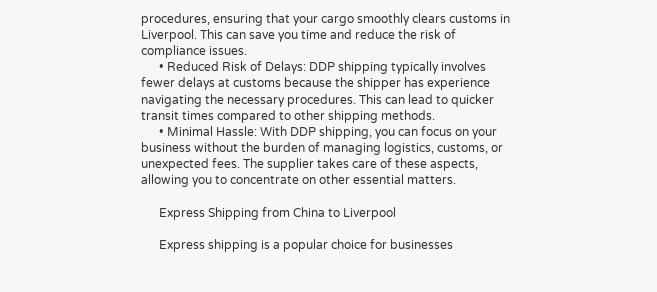procedures, ensuring that your cargo smoothly clears customs in Liverpool. This can save you time and reduce the risk of compliance issues.
      • Reduced Risk of Delays: DDP shipping typically involves fewer delays at customs because the shipper has experience navigating the necessary procedures. This can lead to quicker transit times compared to other shipping methods.
      • Minimal Hassle: With DDP shipping, you can focus on your business without the burden of managing logistics, customs, or unexpected fees. The supplier takes care of these aspects, allowing you to concentrate on other essential matters.

      Express Shipping from China to Liverpool

      Express shipping is a popular choice for businesses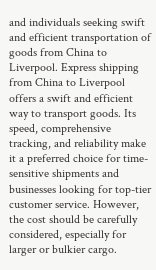and individuals seeking swift and efficient transportation of goods from China to Liverpool. Express shipping from China to Liverpool offers a swift and efficient way to transport goods. Its speed, comprehensive tracking, and reliability make it a preferred choice for time-sensitive shipments and businesses looking for top-tier customer service. However, the cost should be carefully considered, especially for larger or bulkier cargo.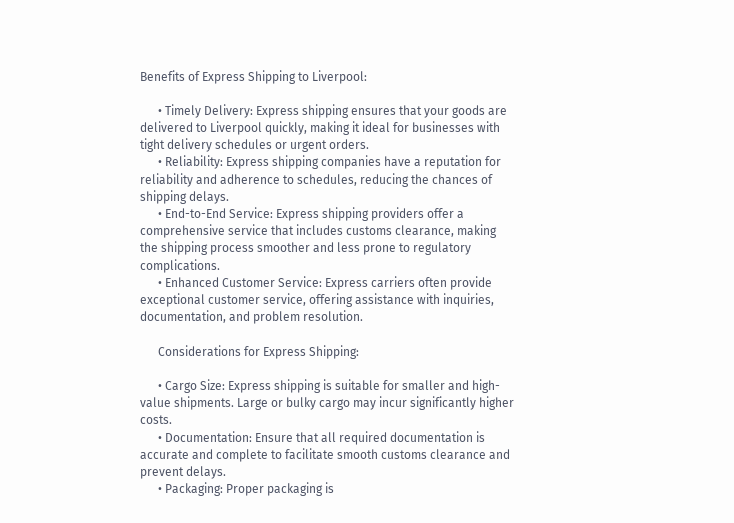Benefits of Express Shipping to Liverpool:

      • Timely Delivery: Express shipping ensures that your goods are delivered to Liverpool quickly, making it ideal for businesses with tight delivery schedules or urgent orders.
      • Reliability: Express shipping companies have a reputation for reliability and adherence to schedules, reducing the chances of shipping delays.
      • End-to-End Service: Express shipping providers offer a comprehensive service that includes customs clearance, making the shipping process smoother and less prone to regulatory complications.
      • Enhanced Customer Service: Express carriers often provide exceptional customer service, offering assistance with inquiries, documentation, and problem resolution.

      Considerations for Express Shipping:

      • Cargo Size: Express shipping is suitable for smaller and high-value shipments. Large or bulky cargo may incur significantly higher costs.
      • Documentation: Ensure that all required documentation is accurate and complete to facilitate smooth customs clearance and prevent delays.
      • Packaging: Proper packaging is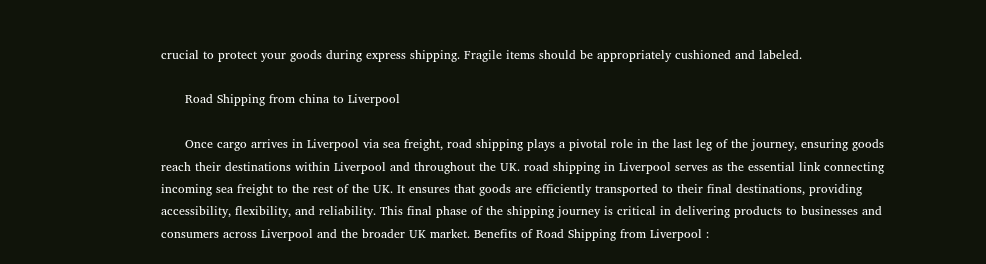crucial to protect your goods during express shipping. Fragile items should be appropriately cushioned and labeled.

      Road Shipping from china to Liverpool

      Once cargo arrives in Liverpool via sea freight, road shipping plays a pivotal role in the last leg of the journey, ensuring goods reach their destinations within Liverpool and throughout the UK. road shipping in Liverpool serves as the essential link connecting incoming sea freight to the rest of the UK. It ensures that goods are efficiently transported to their final destinations, providing accessibility, flexibility, and reliability. This final phase of the shipping journey is critical in delivering products to businesses and consumers across Liverpool and the broader UK market. Benefits of Road Shipping from Liverpool :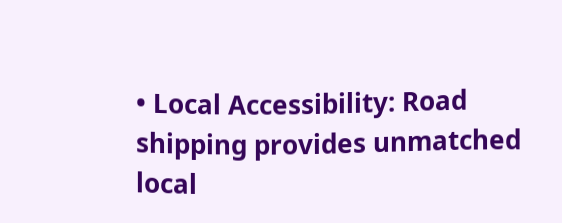• Local Accessibility: Road shipping provides unmatched local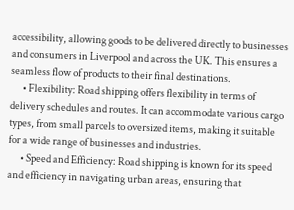accessibility, allowing goods to be delivered directly to businesses and consumers in Liverpool and across the UK. This ensures a seamless flow of products to their final destinations.
      • Flexibility: Road shipping offers flexibility in terms of delivery schedules and routes. It can accommodate various cargo types, from small parcels to oversized items, making it suitable for a wide range of businesses and industries.
      • Speed and Efficiency: Road shipping is known for its speed and efficiency in navigating urban areas, ensuring that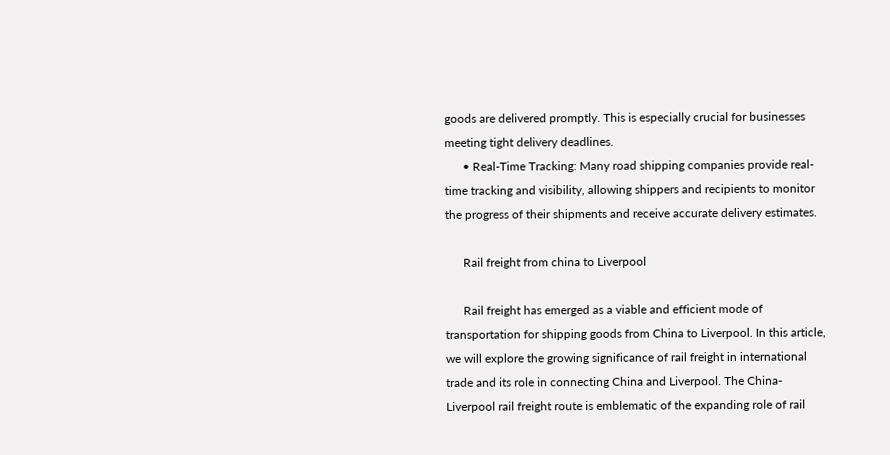goods are delivered promptly. This is especially crucial for businesses meeting tight delivery deadlines.
      • Real-Time Tracking: Many road shipping companies provide real-time tracking and visibility, allowing shippers and recipients to monitor the progress of their shipments and receive accurate delivery estimates.

      Rail freight from china to Liverpool

      Rail freight has emerged as a viable and efficient mode of transportation for shipping goods from China to Liverpool. In this article, we will explore the growing significance of rail freight in international trade and its role in connecting China and Liverpool. The China-Liverpool rail freight route is emblematic of the expanding role of rail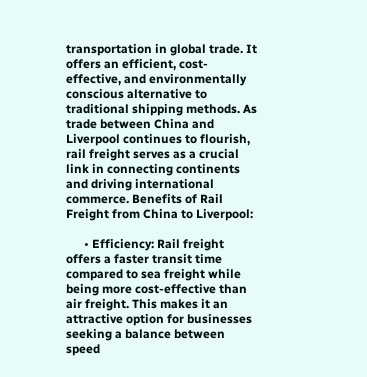transportation in global trade. It offers an efficient, cost-effective, and environmentally conscious alternative to traditional shipping methods. As trade between China and Liverpool continues to flourish, rail freight serves as a crucial link in connecting continents and driving international commerce. Benefits of Rail Freight from China to Liverpool:

      • Efficiency: Rail freight offers a faster transit time compared to sea freight while being more cost-effective than air freight. This makes it an attractive option for businesses seeking a balance between speed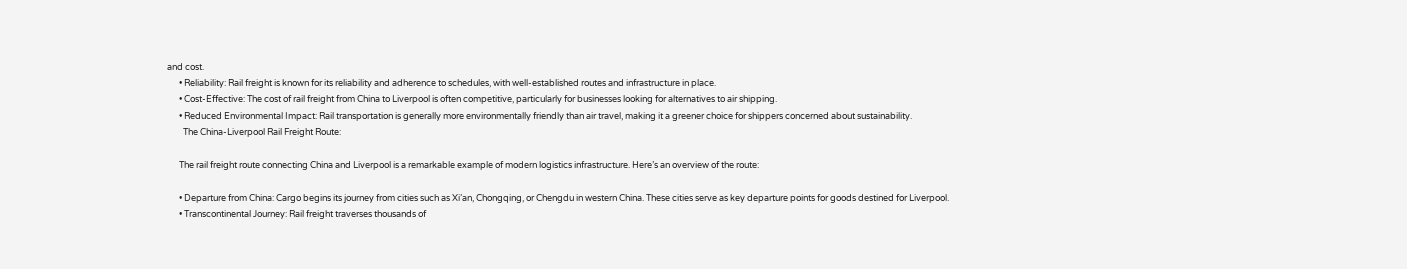and cost.
      • Reliability: Rail freight is known for its reliability and adherence to schedules, with well-established routes and infrastructure in place.
      • Cost-Effective: The cost of rail freight from China to Liverpool is often competitive, particularly for businesses looking for alternatives to air shipping.
      • Reduced Environmental Impact: Rail transportation is generally more environmentally friendly than air travel, making it a greener choice for shippers concerned about sustainability.
        The China-Liverpool Rail Freight Route:

      The rail freight route connecting China and Liverpool is a remarkable example of modern logistics infrastructure. Here’s an overview of the route:

      • Departure from China: Cargo begins its journey from cities such as Xi’an, Chongqing, or Chengdu in western China. These cities serve as key departure points for goods destined for Liverpool.
      • Transcontinental Journey: Rail freight traverses thousands of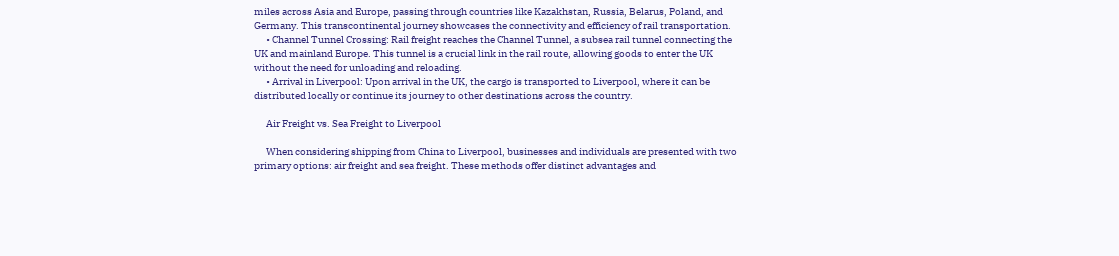miles across Asia and Europe, passing through countries like Kazakhstan, Russia, Belarus, Poland, and Germany. This transcontinental journey showcases the connectivity and efficiency of rail transportation.
      • Channel Tunnel Crossing: Rail freight reaches the Channel Tunnel, a subsea rail tunnel connecting the UK and mainland Europe. This tunnel is a crucial link in the rail route, allowing goods to enter the UK without the need for unloading and reloading.
      • Arrival in Liverpool: Upon arrival in the UK, the cargo is transported to Liverpool, where it can be distributed locally or continue its journey to other destinations across the country.

      Air Freight vs. Sea Freight to Liverpool

      When considering shipping from China to Liverpool, businesses and individuals are presented with two primary options: air freight and sea freight. These methods offer distinct advantages and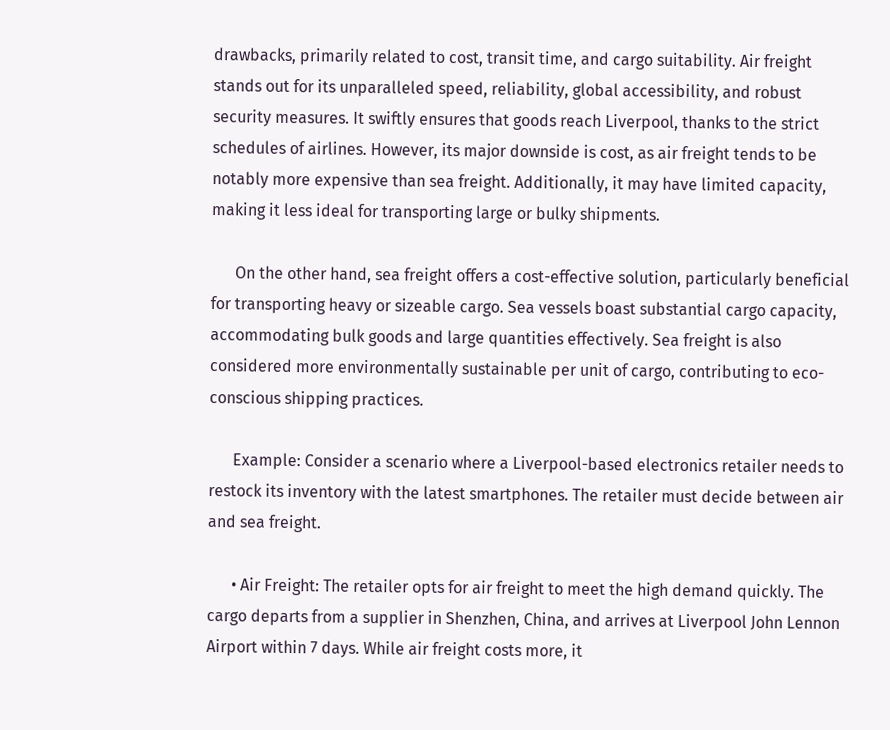drawbacks, primarily related to cost, transit time, and cargo suitability. Air freight stands out for its unparalleled speed, reliability, global accessibility, and robust security measures. It swiftly ensures that goods reach Liverpool, thanks to the strict schedules of airlines. However, its major downside is cost, as air freight tends to be notably more expensive than sea freight. Additionally, it may have limited capacity, making it less ideal for transporting large or bulky shipments.

      On the other hand, sea freight offers a cost-effective solution, particularly beneficial for transporting heavy or sizeable cargo. Sea vessels boast substantial cargo capacity, accommodating bulk goods and large quantities effectively. Sea freight is also considered more environmentally sustainable per unit of cargo, contributing to eco-conscious shipping practices.

      Example: Consider a scenario where a Liverpool-based electronics retailer needs to restock its inventory with the latest smartphones. The retailer must decide between air and sea freight.

      • Air Freight: The retailer opts for air freight to meet the high demand quickly. The cargo departs from a supplier in Shenzhen, China, and arrives at Liverpool John Lennon Airport within 7 days. While air freight costs more, it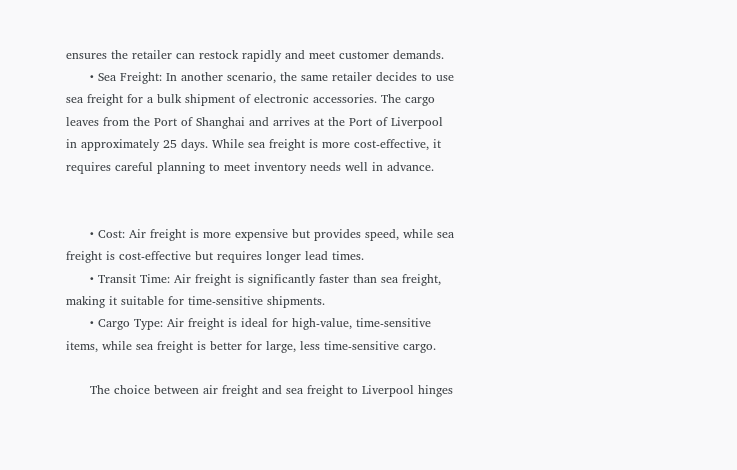ensures the retailer can restock rapidly and meet customer demands.
      • Sea Freight: In another scenario, the same retailer decides to use sea freight for a bulk shipment of electronic accessories. The cargo leaves from the Port of Shanghai and arrives at the Port of Liverpool in approximately 25 days. While sea freight is more cost-effective, it requires careful planning to meet inventory needs well in advance.


      • Cost: Air freight is more expensive but provides speed, while sea freight is cost-effective but requires longer lead times.
      • Transit Time: Air freight is significantly faster than sea freight, making it suitable for time-sensitive shipments.
      • Cargo Type: Air freight is ideal for high-value, time-sensitive items, while sea freight is better for large, less time-sensitive cargo.

      The choice between air freight and sea freight to Liverpool hinges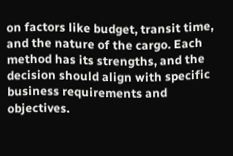on factors like budget, transit time, and the nature of the cargo. Each method has its strengths, and the decision should align with specific business requirements and objectives.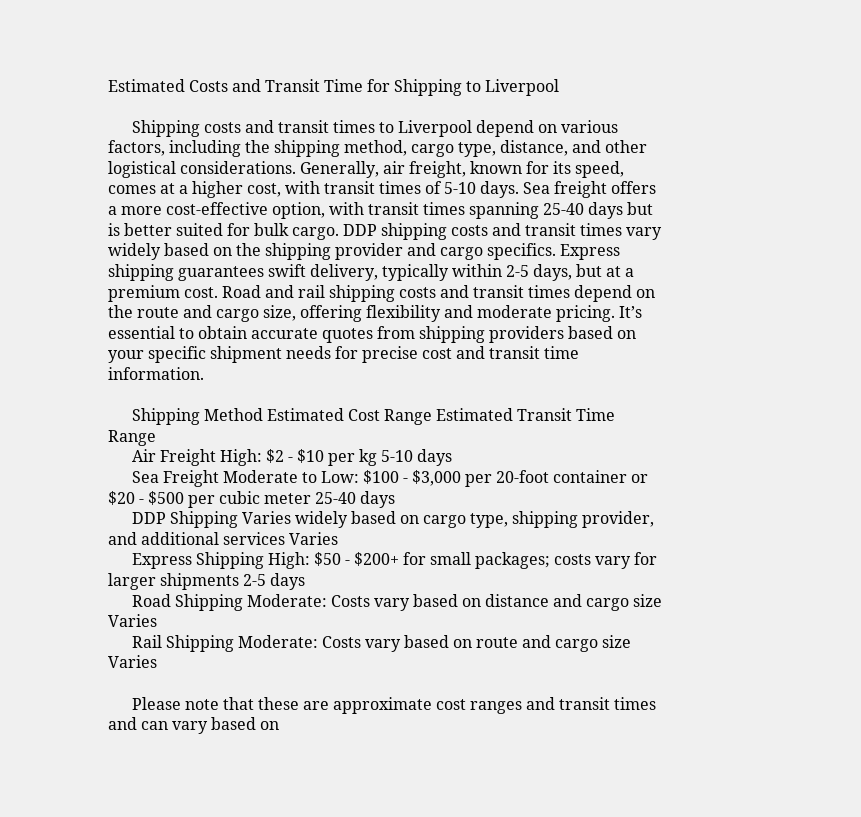Estimated Costs and Transit Time for Shipping to Liverpool

      Shipping costs and transit times to Liverpool depend on various factors, including the shipping method, cargo type, distance, and other logistical considerations. Generally, air freight, known for its speed, comes at a higher cost, with transit times of 5-10 days. Sea freight offers a more cost-effective option, with transit times spanning 25-40 days but is better suited for bulk cargo. DDP shipping costs and transit times vary widely based on the shipping provider and cargo specifics. Express shipping guarantees swift delivery, typically within 2-5 days, but at a premium cost. Road and rail shipping costs and transit times depend on the route and cargo size, offering flexibility and moderate pricing. It’s essential to obtain accurate quotes from shipping providers based on your specific shipment needs for precise cost and transit time information.

      Shipping Method Estimated Cost Range Estimated Transit Time Range
      Air Freight High: $2 - $10 per kg 5-10 days
      Sea Freight Moderate to Low: $100 - $3,000 per 20-foot container or $20 - $500 per cubic meter 25-40 days
      DDP Shipping Varies widely based on cargo type, shipping provider, and additional services Varies
      Express Shipping High: $50 - $200+ for small packages; costs vary for larger shipments 2-5 days
      Road Shipping Moderate: Costs vary based on distance and cargo size Varies
      Rail Shipping Moderate: Costs vary based on route and cargo size Varies

      Please note that these are approximate cost ranges and transit times and can vary based on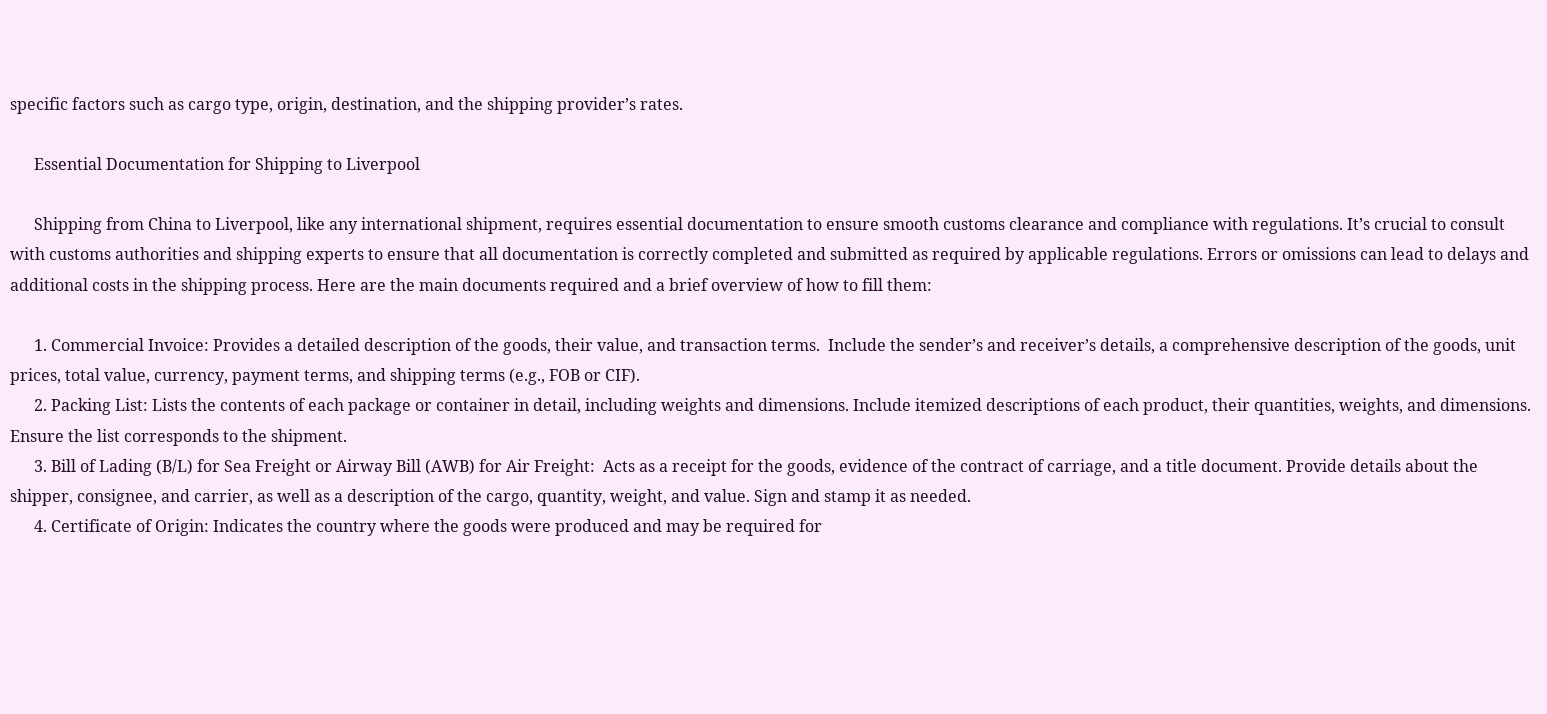specific factors such as cargo type, origin, destination, and the shipping provider’s rates.

      Essential Documentation for Shipping to Liverpool

      Shipping from China to Liverpool, like any international shipment, requires essential documentation to ensure smooth customs clearance and compliance with regulations. It’s crucial to consult with customs authorities and shipping experts to ensure that all documentation is correctly completed and submitted as required by applicable regulations. Errors or omissions can lead to delays and additional costs in the shipping process. Here are the main documents required and a brief overview of how to fill them:

      1. Commercial Invoice: Provides a detailed description of the goods, their value, and transaction terms.  Include the sender’s and receiver’s details, a comprehensive description of the goods, unit prices, total value, currency, payment terms, and shipping terms (e.g., FOB or CIF).
      2. Packing List: Lists the contents of each package or container in detail, including weights and dimensions. Include itemized descriptions of each product, their quantities, weights, and dimensions. Ensure the list corresponds to the shipment.
      3. Bill of Lading (B/L) for Sea Freight or Airway Bill (AWB) for Air Freight:  Acts as a receipt for the goods, evidence of the contract of carriage, and a title document. Provide details about the shipper, consignee, and carrier, as well as a description of the cargo, quantity, weight, and value. Sign and stamp it as needed.
      4. Certificate of Origin: Indicates the country where the goods were produced and may be required for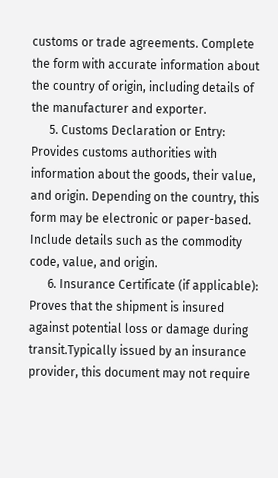customs or trade agreements. Complete the form with accurate information about the country of origin, including details of the manufacturer and exporter.
      5. Customs Declaration or Entry:  Provides customs authorities with information about the goods, their value, and origin. Depending on the country, this form may be electronic or paper-based. Include details such as the commodity code, value, and origin.
      6. Insurance Certificate (if applicable): Proves that the shipment is insured against potential loss or damage during transit.Typically issued by an insurance provider, this document may not require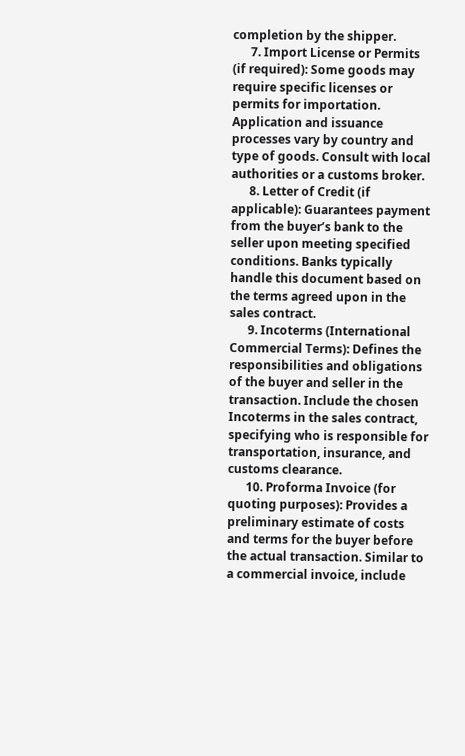completion by the shipper.
      7. Import License or Permits (if required): Some goods may require specific licenses or permits for importation. Application and issuance processes vary by country and type of goods. Consult with local authorities or a customs broker.
      8. Letter of Credit (if applicable): Guarantees payment from the buyer’s bank to the seller upon meeting specified conditions. Banks typically handle this document based on the terms agreed upon in the sales contract.
      9. Incoterms (International Commercial Terms): Defines the responsibilities and obligations of the buyer and seller in the transaction. Include the chosen Incoterms in the sales contract, specifying who is responsible for transportation, insurance, and customs clearance.
      10. Proforma Invoice (for quoting purposes): Provides a preliminary estimate of costs and terms for the buyer before the actual transaction. Similar to a commercial invoice, include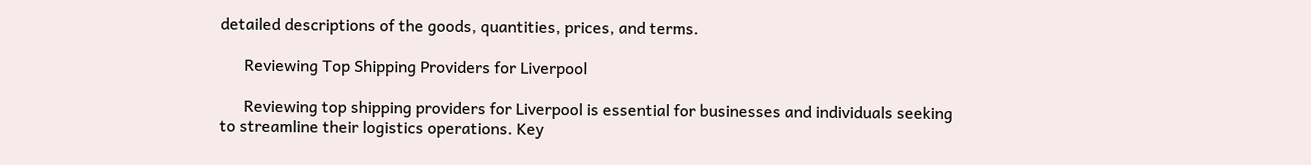detailed descriptions of the goods, quantities, prices, and terms.

      Reviewing Top Shipping Providers for Liverpool

      Reviewing top shipping providers for Liverpool is essential for businesses and individuals seeking to streamline their logistics operations. Key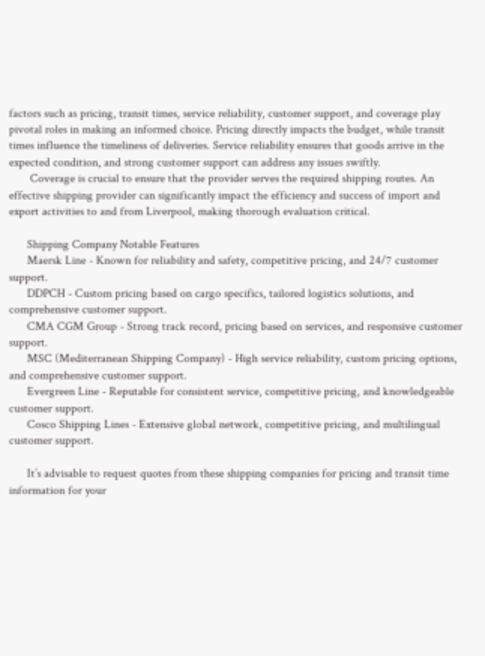factors such as pricing, transit times, service reliability, customer support, and coverage play pivotal roles in making an informed choice. Pricing directly impacts the budget, while transit times influence the timeliness of deliveries. Service reliability ensures that goods arrive in the expected condition, and strong customer support can address any issues swiftly.
       Coverage is crucial to ensure that the provider serves the required shipping routes. An effective shipping provider can significantly impact the efficiency and success of import and export activities to and from Liverpool, making thorough evaluation critical.

      Shipping Company Notable Features
      Maersk Line - Known for reliability and safety, competitive pricing, and 24/7 customer support.
      DDPCH - Custom pricing based on cargo specifics, tailored logistics solutions, and comprehensive customer support.
      CMA CGM Group - Strong track record, pricing based on services, and responsive customer support.
      MSC (Mediterranean Shipping Company) - High service reliability, custom pricing options, and comprehensive customer support.
      Evergreen Line - Reputable for consistent service, competitive pricing, and knowledgeable customer support.
      Cosco Shipping Lines - Extensive global network, competitive pricing, and multilingual customer support.

      It’s advisable to request quotes from these shipping companies for pricing and transit time information for your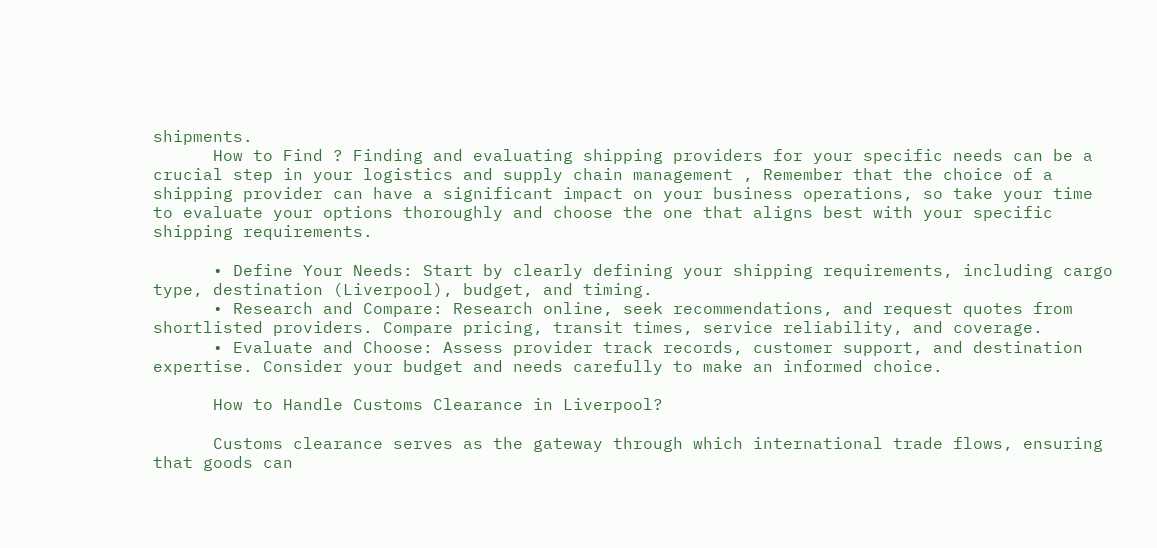shipments.
      How to Find ? Finding and evaluating shipping providers for your specific needs can be a crucial step in your logistics and supply chain management , Remember that the choice of a shipping provider can have a significant impact on your business operations, so take your time to evaluate your options thoroughly and choose the one that aligns best with your specific shipping requirements.

      • Define Your Needs: Start by clearly defining your shipping requirements, including cargo type, destination (Liverpool), budget, and timing.
      • Research and Compare: Research online, seek recommendations, and request quotes from shortlisted providers. Compare pricing, transit times, service reliability, and coverage.
      • Evaluate and Choose: Assess provider track records, customer support, and destination expertise. Consider your budget and needs carefully to make an informed choice.

      How to Handle Customs Clearance in Liverpool?

      Customs clearance serves as the gateway through which international trade flows, ensuring that goods can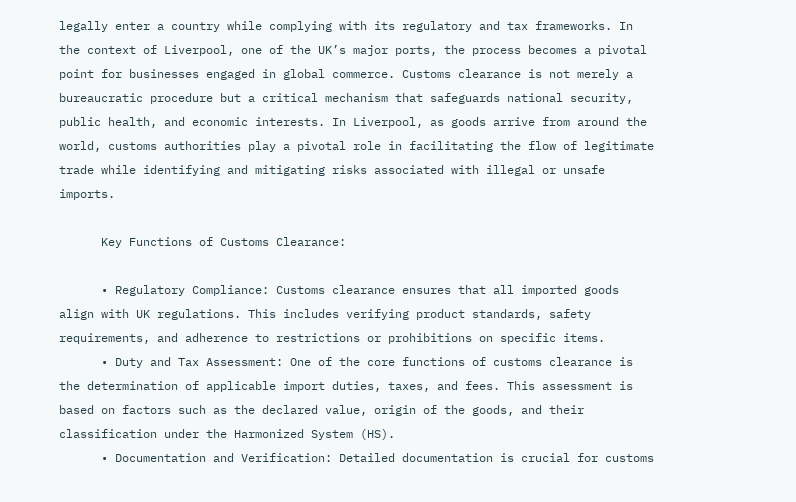legally enter a country while complying with its regulatory and tax frameworks. In the context of Liverpool, one of the UK’s major ports, the process becomes a pivotal point for businesses engaged in global commerce. Customs clearance is not merely a bureaucratic procedure but a critical mechanism that safeguards national security, public health, and economic interests. In Liverpool, as goods arrive from around the world, customs authorities play a pivotal role in facilitating the flow of legitimate trade while identifying and mitigating risks associated with illegal or unsafe imports.

      Key Functions of Customs Clearance:

      • Regulatory Compliance: Customs clearance ensures that all imported goods align with UK regulations. This includes verifying product standards, safety requirements, and adherence to restrictions or prohibitions on specific items.
      • Duty and Tax Assessment: One of the core functions of customs clearance is the determination of applicable import duties, taxes, and fees. This assessment is based on factors such as the declared value, origin of the goods, and their classification under the Harmonized System (HS).
      • Documentation and Verification: Detailed documentation is crucial for customs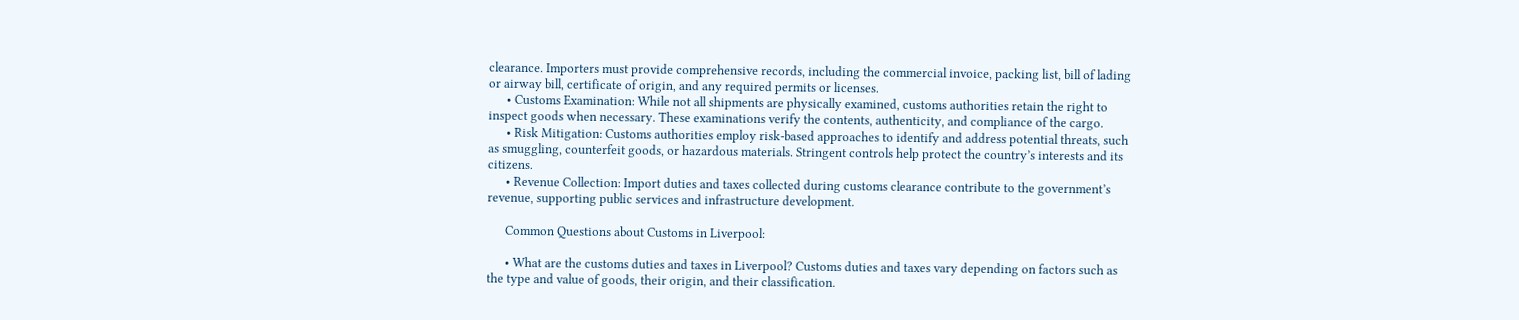clearance. Importers must provide comprehensive records, including the commercial invoice, packing list, bill of lading or airway bill, certificate of origin, and any required permits or licenses.
      • Customs Examination: While not all shipments are physically examined, customs authorities retain the right to inspect goods when necessary. These examinations verify the contents, authenticity, and compliance of the cargo.
      • Risk Mitigation: Customs authorities employ risk-based approaches to identify and address potential threats, such as smuggling, counterfeit goods, or hazardous materials. Stringent controls help protect the country’s interests and its citizens.
      • Revenue Collection: Import duties and taxes collected during customs clearance contribute to the government’s revenue, supporting public services and infrastructure development.

      Common Questions about Customs in Liverpool:

      • What are the customs duties and taxes in Liverpool? Customs duties and taxes vary depending on factors such as the type and value of goods, their origin, and their classification.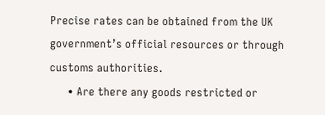Precise rates can be obtained from the UK government’s official resources or through customs authorities.
      • Are there any goods restricted or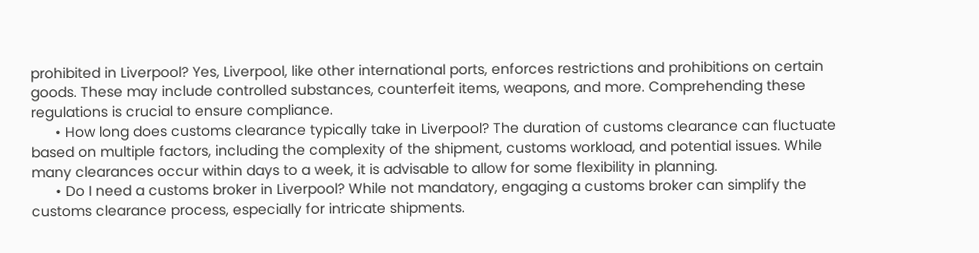prohibited in Liverpool? Yes, Liverpool, like other international ports, enforces restrictions and prohibitions on certain goods. These may include controlled substances, counterfeit items, weapons, and more. Comprehending these regulations is crucial to ensure compliance.
      • How long does customs clearance typically take in Liverpool? The duration of customs clearance can fluctuate based on multiple factors, including the complexity of the shipment, customs workload, and potential issues. While many clearances occur within days to a week, it is advisable to allow for some flexibility in planning.
      • Do I need a customs broker in Liverpool? While not mandatory, engaging a customs broker can simplify the customs clearance process, especially for intricate shipments.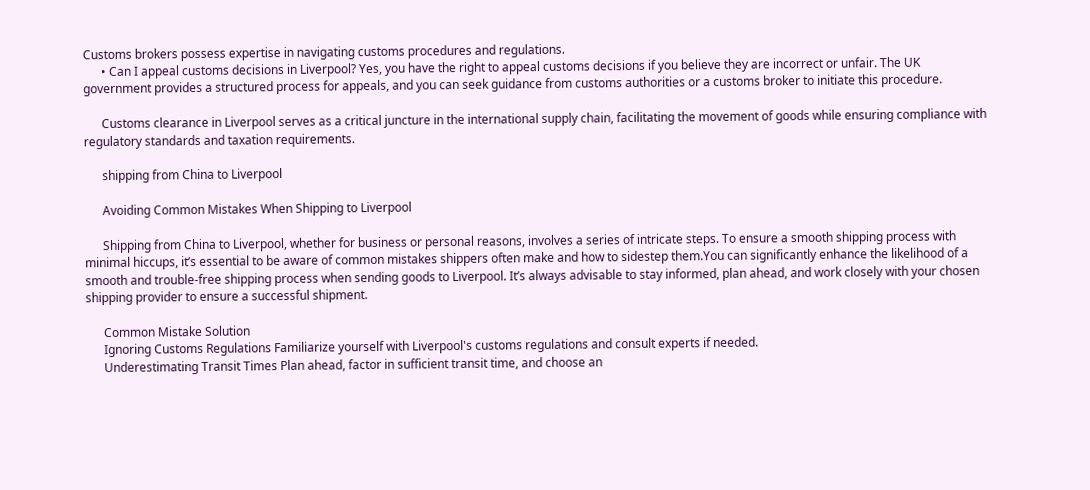Customs brokers possess expertise in navigating customs procedures and regulations.
      • Can I appeal customs decisions in Liverpool? Yes, you have the right to appeal customs decisions if you believe they are incorrect or unfair. The UK government provides a structured process for appeals, and you can seek guidance from customs authorities or a customs broker to initiate this procedure.

      Customs clearance in Liverpool serves as a critical juncture in the international supply chain, facilitating the movement of goods while ensuring compliance with regulatory standards and taxation requirements.

      shipping from China to Liverpool

      Avoiding Common Mistakes When Shipping to Liverpool

      Shipping from China to Liverpool, whether for business or personal reasons, involves a series of intricate steps. To ensure a smooth shipping process with minimal hiccups, it’s essential to be aware of common mistakes shippers often make and how to sidestep them.You can significantly enhance the likelihood of a smooth and trouble-free shipping process when sending goods to Liverpool. It’s always advisable to stay informed, plan ahead, and work closely with your chosen shipping provider to ensure a successful shipment.

      Common Mistake Solution
      Ignoring Customs Regulations Familiarize yourself with Liverpool's customs regulations and consult experts if needed.
      Underestimating Transit Times Plan ahead, factor in sufficient transit time, and choose an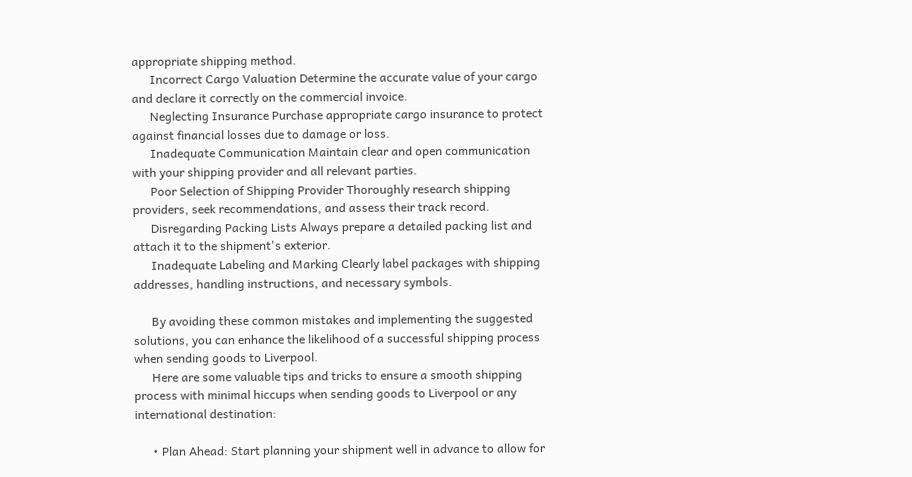appropriate shipping method.
      Incorrect Cargo Valuation Determine the accurate value of your cargo and declare it correctly on the commercial invoice.
      Neglecting Insurance Purchase appropriate cargo insurance to protect against financial losses due to damage or loss.
      Inadequate Communication Maintain clear and open communication with your shipping provider and all relevant parties.
      Poor Selection of Shipping Provider Thoroughly research shipping providers, seek recommendations, and assess their track record.
      Disregarding Packing Lists Always prepare a detailed packing list and attach it to the shipment's exterior.
      Inadequate Labeling and Marking Clearly label packages with shipping addresses, handling instructions, and necessary symbols.

      By avoiding these common mistakes and implementing the suggested solutions, you can enhance the likelihood of a successful shipping process when sending goods to Liverpool.
      Here are some valuable tips and tricks to ensure a smooth shipping process with minimal hiccups when sending goods to Liverpool or any international destination:

      • Plan Ahead: Start planning your shipment well in advance to allow for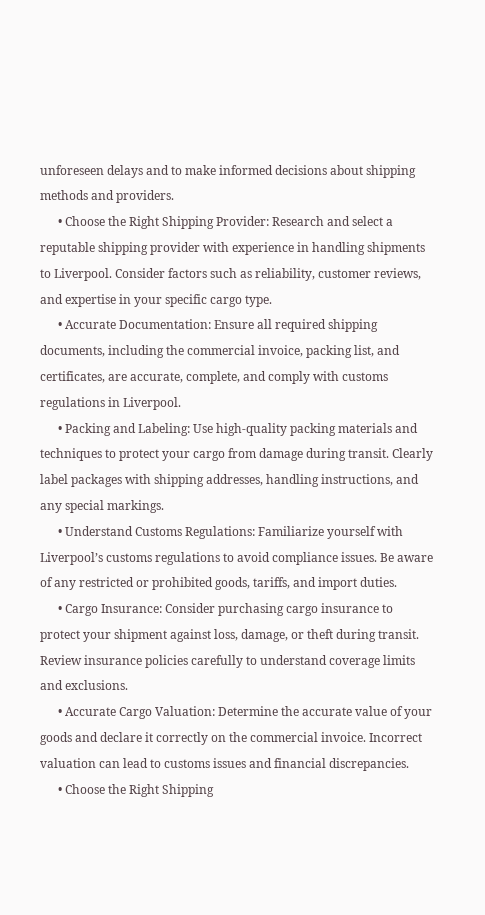unforeseen delays and to make informed decisions about shipping methods and providers.
      • Choose the Right Shipping Provider: Research and select a reputable shipping provider with experience in handling shipments to Liverpool. Consider factors such as reliability, customer reviews, and expertise in your specific cargo type.
      • Accurate Documentation: Ensure all required shipping documents, including the commercial invoice, packing list, and certificates, are accurate, complete, and comply with customs regulations in Liverpool.
      • Packing and Labeling: Use high-quality packing materials and techniques to protect your cargo from damage during transit. Clearly label packages with shipping addresses, handling instructions, and any special markings.
      • Understand Customs Regulations: Familiarize yourself with Liverpool’s customs regulations to avoid compliance issues. Be aware of any restricted or prohibited goods, tariffs, and import duties.
      • Cargo Insurance: Consider purchasing cargo insurance to protect your shipment against loss, damage, or theft during transit. Review insurance policies carefully to understand coverage limits and exclusions.
      • Accurate Cargo Valuation: Determine the accurate value of your goods and declare it correctly on the commercial invoice. Incorrect valuation can lead to customs issues and financial discrepancies.
      • Choose the Right Shipping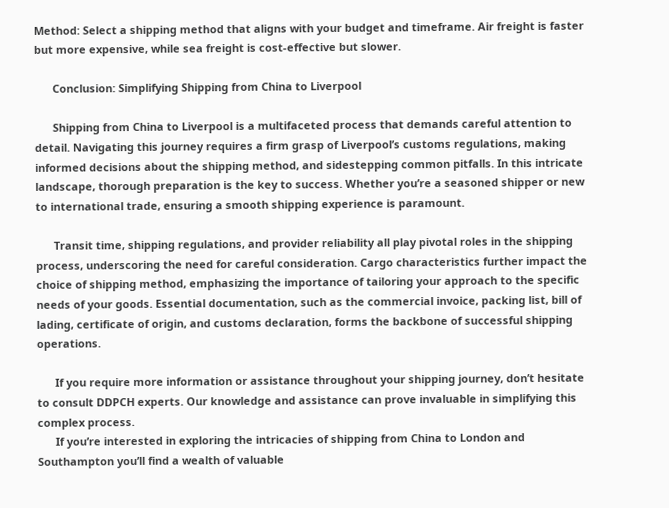Method: Select a shipping method that aligns with your budget and timeframe. Air freight is faster but more expensive, while sea freight is cost-effective but slower.

      Conclusion: Simplifying Shipping from China to Liverpool

      Shipping from China to Liverpool is a multifaceted process that demands careful attention to detail. Navigating this journey requires a firm grasp of Liverpool’s customs regulations, making informed decisions about the shipping method, and sidestepping common pitfalls. In this intricate landscape, thorough preparation is the key to success. Whether you’re a seasoned shipper or new to international trade, ensuring a smooth shipping experience is paramount.

      Transit time, shipping regulations, and provider reliability all play pivotal roles in the shipping process, underscoring the need for careful consideration. Cargo characteristics further impact the choice of shipping method, emphasizing the importance of tailoring your approach to the specific needs of your goods. Essential documentation, such as the commercial invoice, packing list, bill of lading, certificate of origin, and customs declaration, forms the backbone of successful shipping operations.

      If you require more information or assistance throughout your shipping journey, don’t hesitate to consult DDPCH experts. Our knowledge and assistance can prove invaluable in simplifying this complex process.
      If you’re interested in exploring the intricacies of shipping from China to London and Southampton you’ll find a wealth of valuable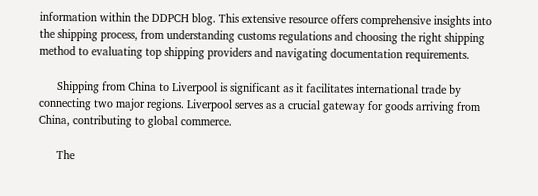information within the DDPCH blog. This extensive resource offers comprehensive insights into the shipping process, from understanding customs regulations and choosing the right shipping method to evaluating top shipping providers and navigating documentation requirements.

      Shipping from China to Liverpool is significant as it facilitates international trade by connecting two major regions. Liverpool serves as a crucial gateway for goods arriving from China, contributing to global commerce.

      The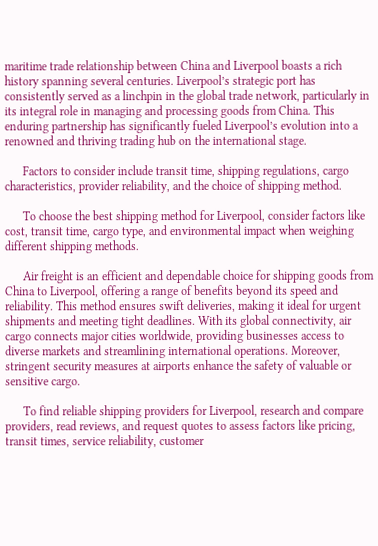maritime trade relationship between China and Liverpool boasts a rich history spanning several centuries. Liverpool’s strategic port has consistently served as a linchpin in the global trade network, particularly in its integral role in managing and processing goods from China. This enduring partnership has significantly fueled Liverpool’s evolution into a renowned and thriving trading hub on the international stage.

      Factors to consider include transit time, shipping regulations, cargo characteristics, provider reliability, and the choice of shipping method.

      To choose the best shipping method for Liverpool, consider factors like cost, transit time, cargo type, and environmental impact when weighing different shipping methods.

      Air freight is an efficient and dependable choice for shipping goods from China to Liverpool, offering a range of benefits beyond its speed and reliability. This method ensures swift deliveries, making it ideal for urgent shipments and meeting tight deadlines. With its global connectivity, air cargo connects major cities worldwide, providing businesses access to diverse markets and streamlining international operations. Moreover, stringent security measures at airports enhance the safety of valuable or sensitive cargo.

      To find reliable shipping providers for Liverpool, research and compare providers, read reviews, and request quotes to assess factors like pricing, transit times, service reliability, customer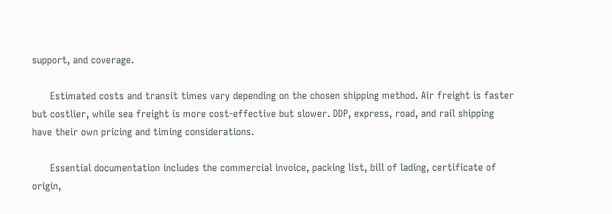support, and coverage.

      Estimated costs and transit times vary depending on the chosen shipping method. Air freight is faster but costlier, while sea freight is more cost-effective but slower. DDP, express, road, and rail shipping have their own pricing and timing considerations.

      Essential documentation includes the commercial invoice, packing list, bill of lading, certificate of origin,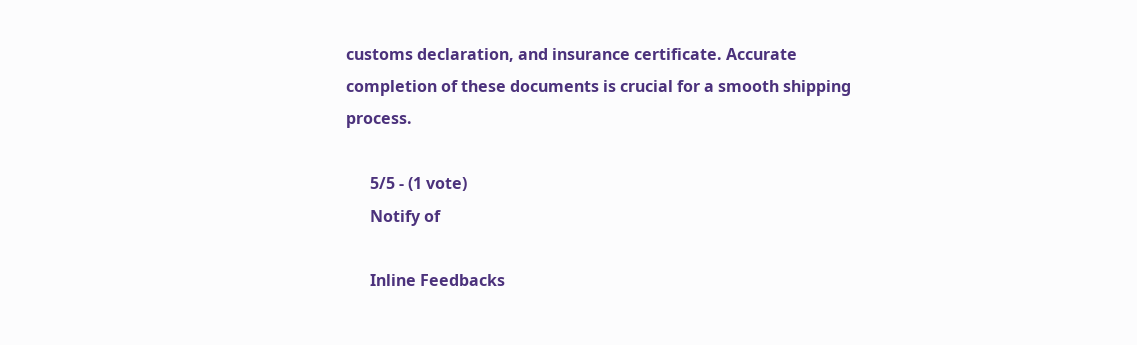customs declaration, and insurance certificate. Accurate completion of these documents is crucial for a smooth shipping process.

      5/5 - (1 vote)
      Notify of

      Inline Feedbacks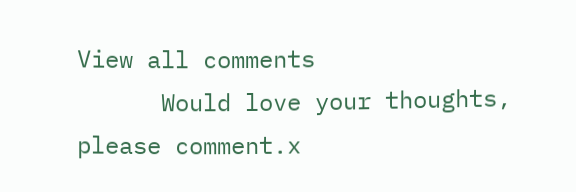View all comments
      Would love your thoughts, please comment.x